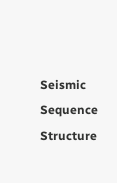Seismic Sequence Structure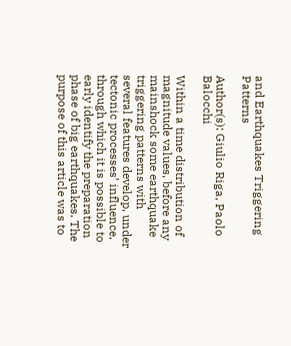and Earthquakes Triggering Patterns

Author(s): Giulio Riga, Paolo Balocchi

Within a time distribution of magnitude values, before any mainshock some earthquake triggering patterns with several features develop, under tectonic processes’ influence, through which it is possible to early identify the preparation phase of big earthquakes. The purpose of this article was to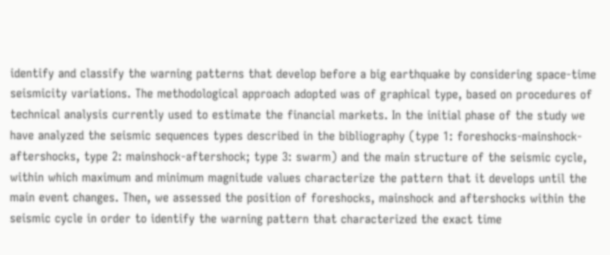identify and classify the warning patterns that develop before a big earthquake by considering space-time seismicity variations. The methodological approach adopted was of graphical type, based on procedures of technical analysis currently used to estimate the financial markets. In the initial phase of the study we have analyzed the seismic sequences types described in the bibliography (type 1: foreshocks-mainshock-aftershocks, type 2: mainshock-aftershock; type 3: swarm) and the main structure of the seismic cycle, within which maximum and minimum magnitude values characterize the pattern that it develops until the main event changes. Then, we assessed the position of foreshocks, mainshock and aftershocks within the seismic cycle in order to identify the warning pattern that characterized the exact time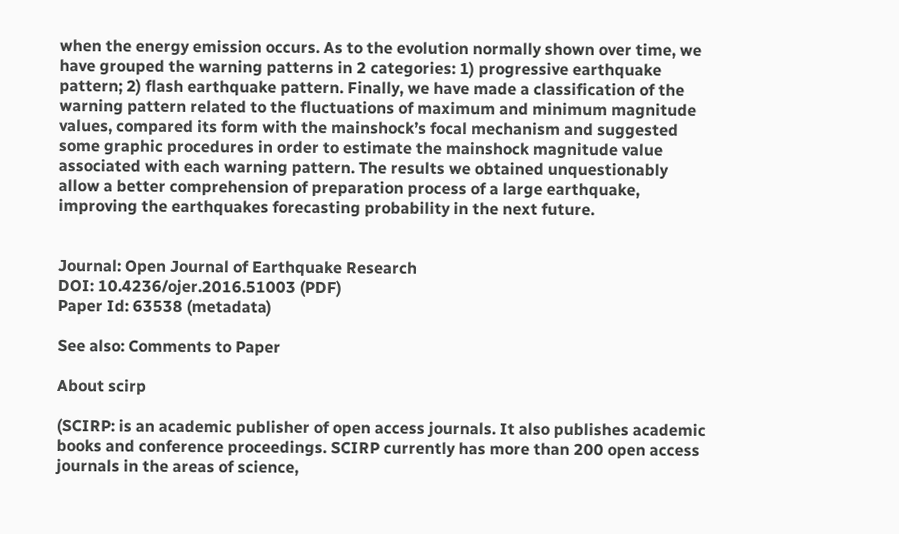when the energy emission occurs. As to the evolution normally shown over time, we have grouped the warning patterns in 2 categories: 1) progressive earthquake pattern; 2) flash earthquake pattern. Finally, we have made a classification of the warning pattern related to the fluctuations of maximum and minimum magnitude values, compared its form with the mainshock’s focal mechanism and suggested some graphic procedures in order to estimate the mainshock magnitude value associated with each warning pattern. The results we obtained unquestionably allow a better comprehension of preparation process of a large earthquake, improving the earthquakes forecasting probability in the next future.


Journal: Open Journal of Earthquake Research
DOI: 10.4236/ojer.2016.51003 (PDF)
Paper Id: 63538 (metadata)

See also: Comments to Paper

About scirp

(SCIRP: is an academic publisher of open access journals. It also publishes academic books and conference proceedings. SCIRP currently has more than 200 open access journals in the areas of science,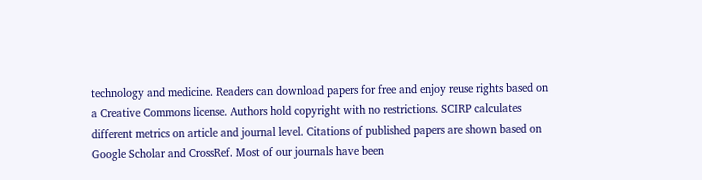technology and medicine. Readers can download papers for free and enjoy reuse rights based on a Creative Commons license. Authors hold copyright with no restrictions. SCIRP calculates different metrics on article and journal level. Citations of published papers are shown based on Google Scholar and CrossRef. Most of our journals have been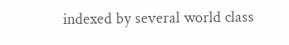indexed by several world class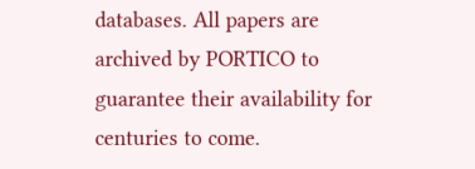databases. All papers are archived by PORTICO to guarantee their availability for centuries to come.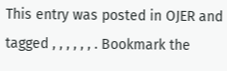This entry was posted in OJER and tagged , , , , , , . Bookmark the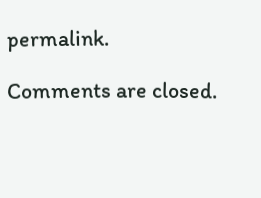permalink.

Comments are closed.